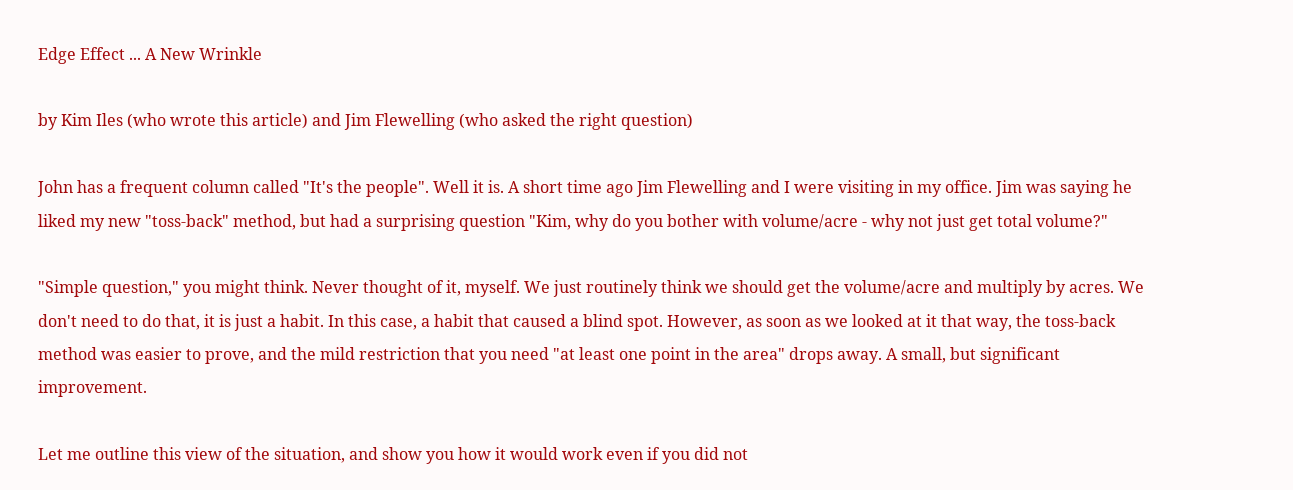Edge Effect ... A New Wrinkle

by Kim Iles (who wrote this article) and Jim Flewelling (who asked the right question)

John has a frequent column called "It's the people". Well it is. A short time ago Jim Flewelling and I were visiting in my office. Jim was saying he liked my new "toss-back" method, but had a surprising question "Kim, why do you bother with volume/acre - why not just get total volume?"

"Simple question," you might think. Never thought of it, myself. We just routinely think we should get the volume/acre and multiply by acres. We don't need to do that, it is just a habit. In this case, a habit that caused a blind spot. However, as soon as we looked at it that way, the toss-back method was easier to prove, and the mild restriction that you need "at least one point in the area" drops away. A small, but significant improvement.

Let me outline this view of the situation, and show you how it would work even if you did not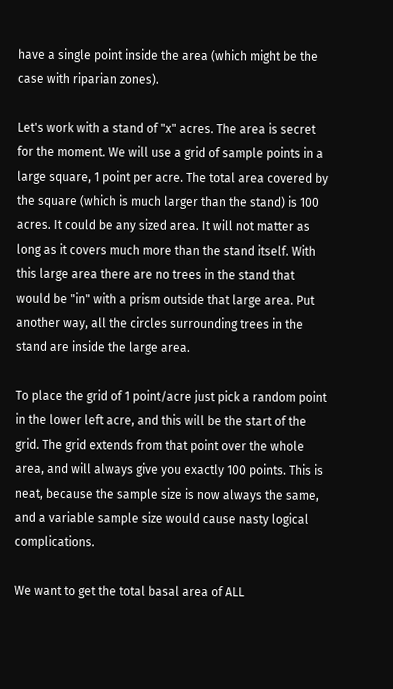have a single point inside the area (which might be the case with riparian zones).

Let's work with a stand of "x" acres. The area is secret for the moment. We will use a grid of sample points in a large square, 1 point per acre. The total area covered by the square (which is much larger than the stand) is 100 acres. It could be any sized area. It will not matter as long as it covers much more than the stand itself. With this large area there are no trees in the stand that would be "in" with a prism outside that large area. Put another way, all the circles surrounding trees in the stand are inside the large area.

To place the grid of 1 point/acre just pick a random point in the lower left acre, and this will be the start of the grid. The grid extends from that point over the whole area, and will always give you exactly 100 points. This is neat, because the sample size is now always the same, and a variable sample size would cause nasty logical complications.

We want to get the total basal area of ALL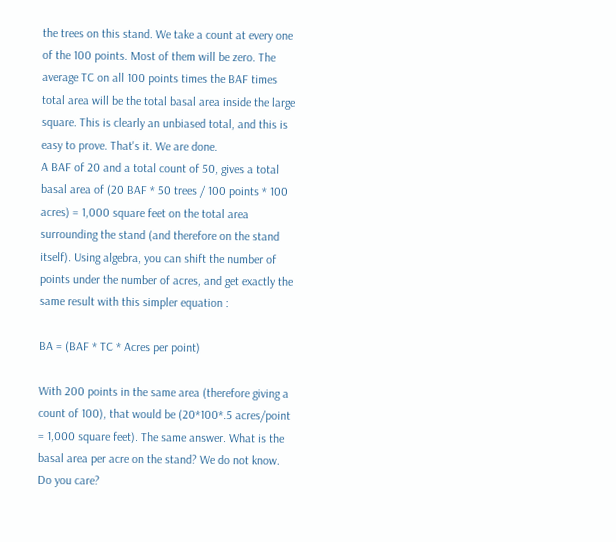the trees on this stand. We take a count at every one of the 100 points. Most of them will be zero. The average TC on all 100 points times the BAF times total area will be the total basal area inside the large square. This is clearly an unbiased total, and this is easy to prove. That's it. We are done.
A BAF of 20 and a total count of 50, gives a total basal area of (20 BAF * 50 trees / 100 points * 100 acres) = 1,000 square feet on the total area surrounding the stand (and therefore on the stand itself). Using algebra, you can shift the number of points under the number of acres, and get exactly the same result with this simpler equation :

BA = (BAF * TC * Acres per point)

With 200 points in the same area (therefore giving a count of 100), that would be (20*100*.5 acres/point = 1,000 square feet). The same answer. What is the basal area per acre on the stand? We do not know. Do you care?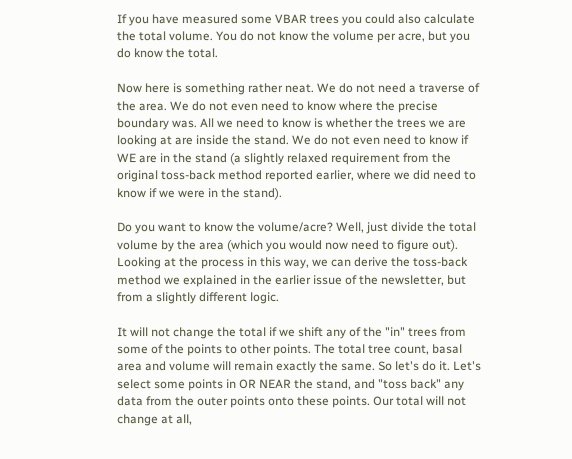If you have measured some VBAR trees you could also calculate the total volume. You do not know the volume per acre, but you do know the total.

Now here is something rather neat. We do not need a traverse of the area. We do not even need to know where the precise boundary was. All we need to know is whether the trees we are looking at are inside the stand. We do not even need to know if WE are in the stand (a slightly relaxed requirement from the original toss-back method reported earlier, where we did need to know if we were in the stand).

Do you want to know the volume/acre? Well, just divide the total volume by the area (which you would now need to figure out). Looking at the process in this way, we can derive the toss-back method we explained in the earlier issue of the newsletter, but from a slightly different logic.

It will not change the total if we shift any of the "in" trees from some of the points to other points. The total tree count, basal area and volume will remain exactly the same. So let's do it. Let's select some points in OR NEAR the stand, and "toss back" any data from the outer points onto these points. Our total will not change at all,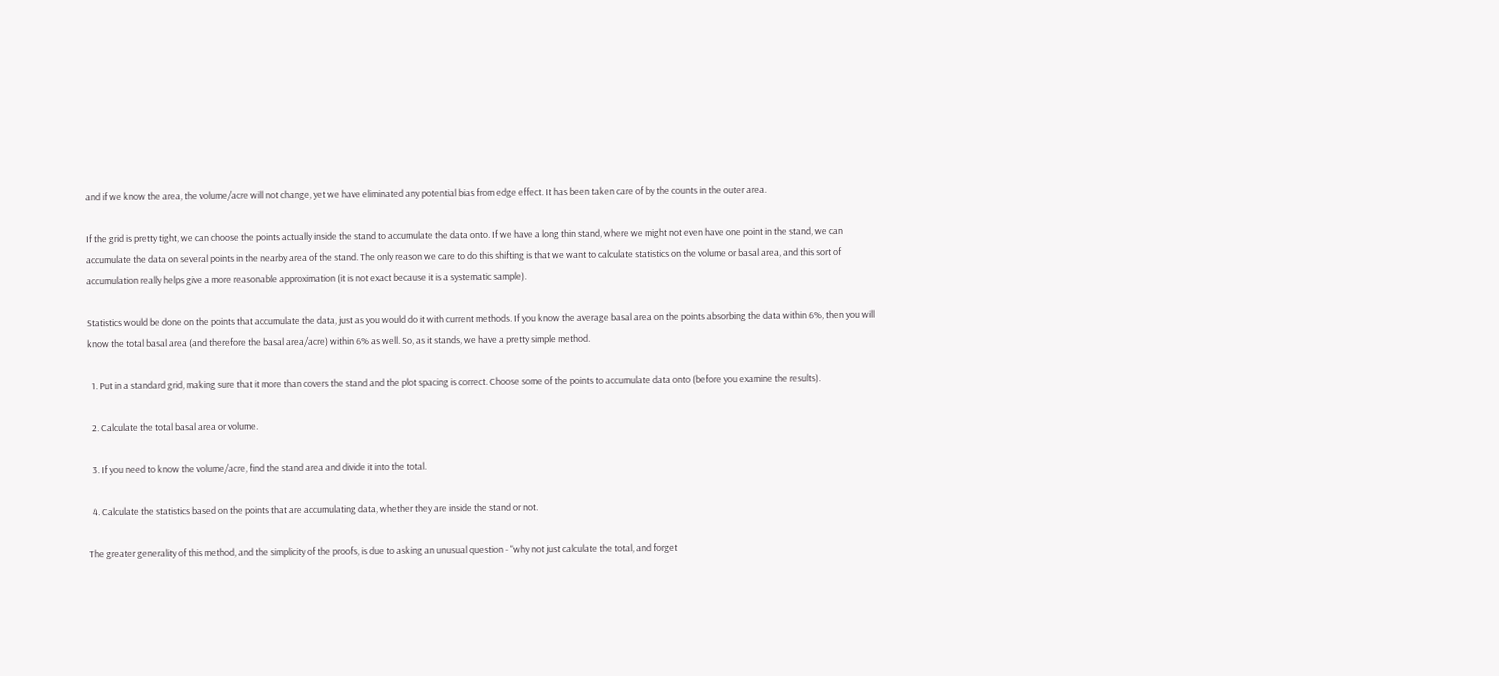and if we know the area, the volume/acre will not change, yet we have eliminated any potential bias from edge effect. It has been taken care of by the counts in the outer area.

If the grid is pretty tight, we can choose the points actually inside the stand to accumulate the data onto. If we have a long thin stand, where we might not even have one point in the stand, we can accumulate the data on several points in the nearby area of the stand. The only reason we care to do this shifting is that we want to calculate statistics on the volume or basal area, and this sort of accumulation really helps give a more reasonable approximation (it is not exact because it is a systematic sample).

Statistics would be done on the points that accumulate the data, just as you would do it with current methods. If you know the average basal area on the points absorbing the data within 6%, then you will know the total basal area (and therefore the basal area/acre) within 6% as well. So, as it stands, we have a pretty simple method.

  1. Put in a standard grid, making sure that it more than covers the stand and the plot spacing is correct. Choose some of the points to accumulate data onto (before you examine the results).

  2. Calculate the total basal area or volume.

  3. If you need to know the volume/acre, find the stand area and divide it into the total.

  4. Calculate the statistics based on the points that are accumulating data, whether they are inside the stand or not.

The greater generality of this method, and the simplicity of the proofs, is due to asking an unusual question - "why not just calculate the total, and forget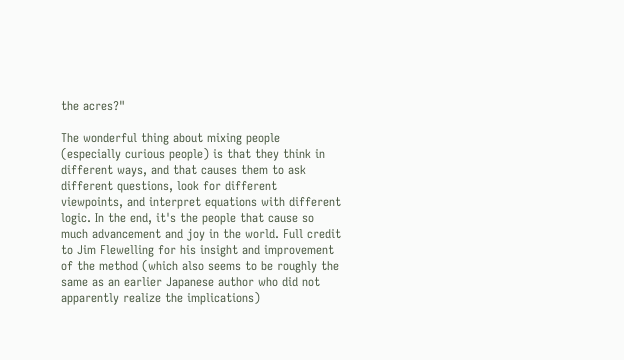the acres?"

The wonderful thing about mixing people (especially curious people) is that they think in different ways, and that causes them to ask different questions, look for different viewpoints, and interpret equations with different logic. In the end, it's the people that cause so much advancement and joy in the world. Full credit to Jim Flewelling for his insight and improvement of the method (which also seems to be roughly the same as an earlier Japanese author who did not apparently realize the implications)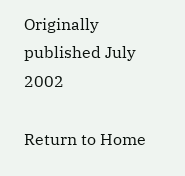Originally published July 2002

Return to Home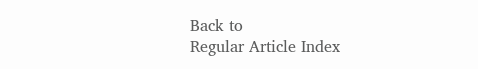Back to
Regular Article Index